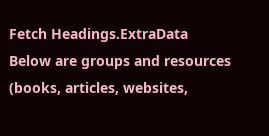Fetch Headings.ExtraData
Below are groups and resources (books, articles, websites,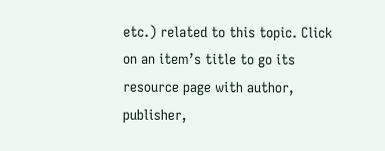etc.) related to this topic. Click on an item’s title to go its resource page with author, publisher,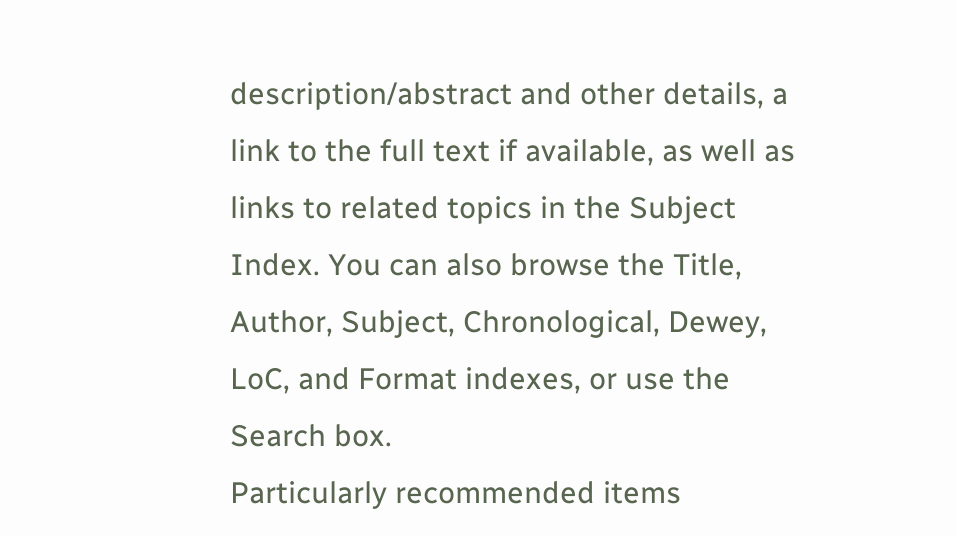description/abstract and other details, a link to the full text if available, as well as links to related topics in the Subject Index. You can also browse the Title, Author, Subject, Chronological, Dewey, LoC, and Format indexes, or use the Search box.
Particularly recommended items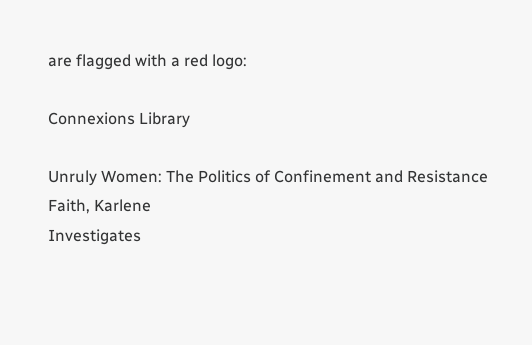are flagged with a red logo:

Connexions Library

Unruly Women: The Politics of Confinement and Resistance
Faith, Karlene
Investigates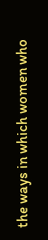the ways in which women who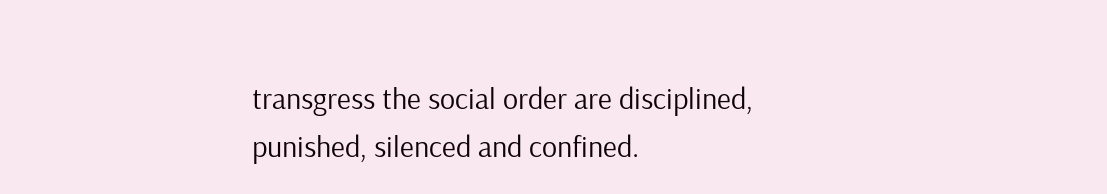transgress the social order are disciplined, punished, silenced and confined.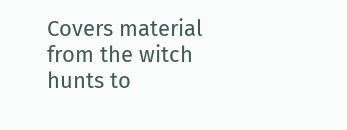Covers material from the witch hunts to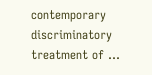contemporary discriminatory treatment of ...